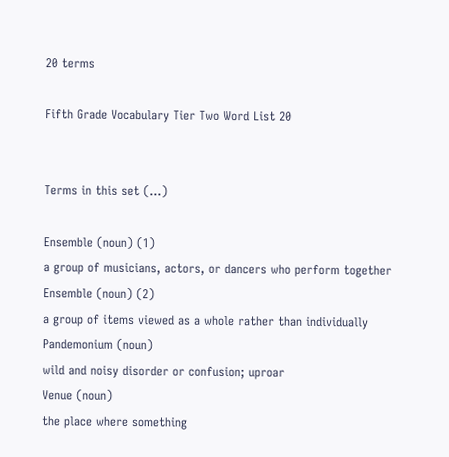20 terms

Fifth Grade Vocabulary Tier Two Word List 20


Terms in this set (...)

Ensemble (noun) (1)
a group of musicians, actors, or dancers who perform together
Ensemble (noun) (2)
a group of items viewed as a whole rather than individually
Pandemonium (noun)
wild and noisy disorder or confusion; uproar
Venue (noun)
the place where something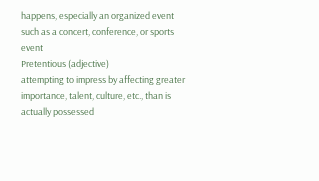happens, especially an organized event such as a concert, conference, or sports event
Pretentious (adjective)
attempting to impress by affecting greater importance, talent, culture, etc., than is actually possessed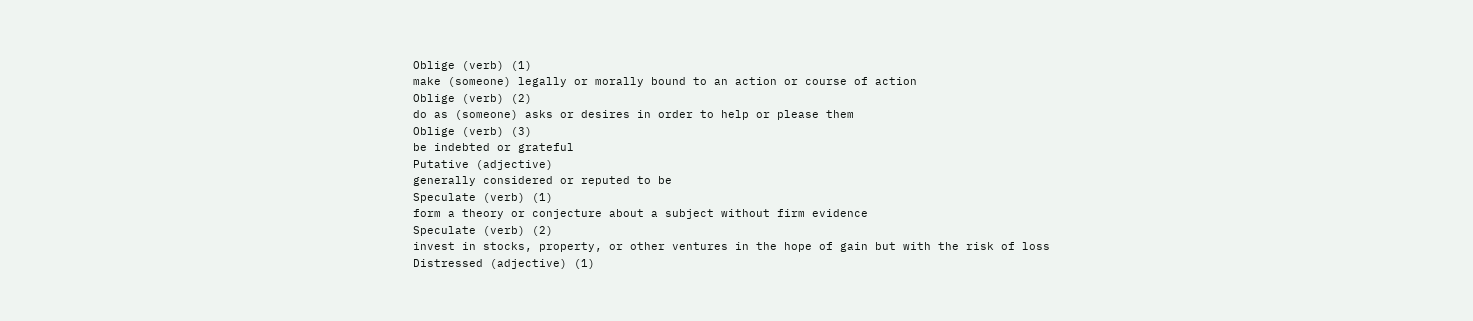Oblige (verb) (1)
make (someone) legally or morally bound to an action or course of action
Oblige (verb) (2)
do as (someone) asks or desires in order to help or please them
Oblige (verb) (3)
be indebted or grateful
Putative (adjective)
generally considered or reputed to be
Speculate (verb) (1)
form a theory or conjecture about a subject without firm evidence
Speculate (verb) (2)
invest in stocks, property, or other ventures in the hope of gain but with the risk of loss
Distressed (adjective) (1)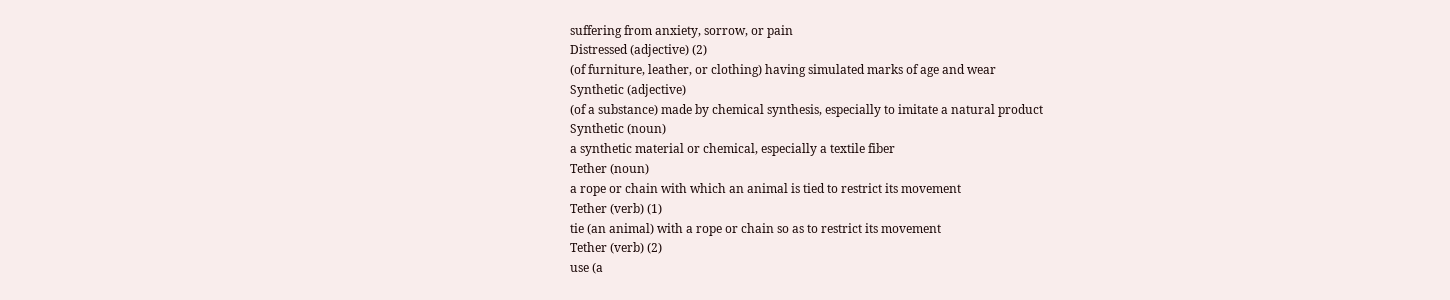suffering from anxiety, sorrow, or pain
Distressed (adjective) (2)
(of furniture, leather, or clothing) having simulated marks of age and wear
Synthetic (adjective)
(of a substance) made by chemical synthesis, especially to imitate a natural product
Synthetic (noun)
a synthetic material or chemical, especially a textile fiber
Tether (noun)
a rope or chain with which an animal is tied to restrict its movement
Tether (verb) (1)
tie (an animal) with a rope or chain so as to restrict its movement
Tether (verb) (2)
use (a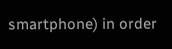smartphone) in order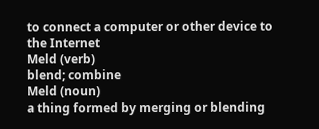to connect a computer or other device to the Internet
Meld (verb)
blend; combine
Meld (noun)
a thing formed by merging or blending